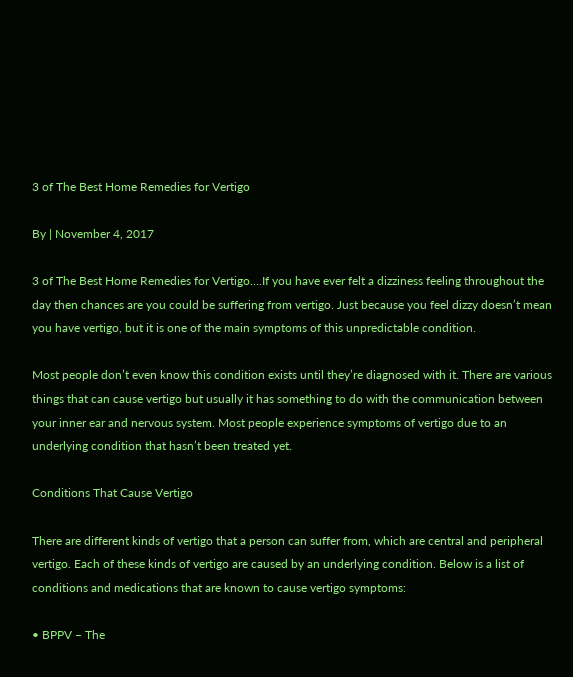3 of The Best Home Remedies for Vertigo

By | November 4, 2017

3 of The Best Home Remedies for Vertigo….If you have ever felt a dizziness feeling throughout the day then chances are you could be suffering from vertigo. Just because you feel dizzy doesn’t mean you have vertigo, but it is one of the main symptoms of this unpredictable condition.

Most people don’t even know this condition exists until they’re diagnosed with it. There are various things that can cause vertigo but usually it has something to do with the communication between your inner ear and nervous system. Most people experience symptoms of vertigo due to an underlying condition that hasn’t been treated yet.

Conditions That Cause Vertigo

There are different kinds of vertigo that a person can suffer from, which are central and peripheral vertigo. Each of these kinds of vertigo are caused by an underlying condition. Below is a list of conditions and medications that are known to cause vertigo symptoms:

• BPPV – The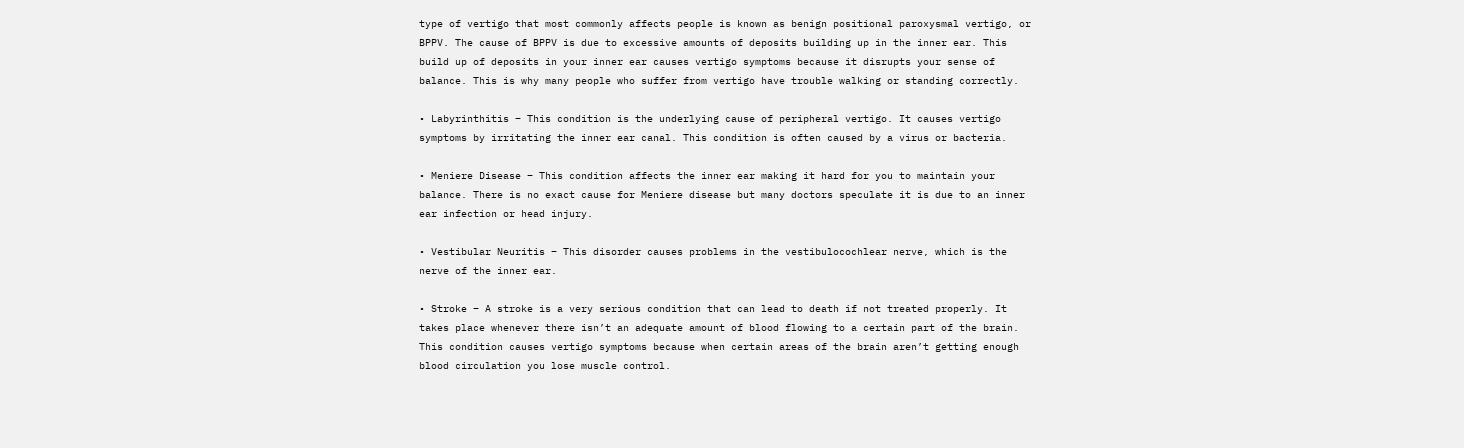type of vertigo that most commonly affects people is known as benign positional paroxysmal vertigo, or BPPV. The cause of BPPV is due to excessive amounts of deposits building up in the inner ear. This build up of deposits in your inner ear causes vertigo symptoms because it disrupts your sense of balance. This is why many people who suffer from vertigo have trouble walking or standing correctly.

• Labyrinthitis – This condition is the underlying cause of peripheral vertigo. It causes vertigo symptoms by irritating the inner ear canal. This condition is often caused by a virus or bacteria.

• Meniere Disease – This condition affects the inner ear making it hard for you to maintain your balance. There is no exact cause for Meniere disease but many doctors speculate it is due to an inner ear infection or head injury.

• Vestibular Neuritis – This disorder causes problems in the vestibulocochlear nerve, which is the nerve of the inner ear.

• Stroke – A stroke is a very serious condition that can lead to death if not treated properly. It takes place whenever there isn’t an adequate amount of blood flowing to a certain part of the brain. This condition causes vertigo symptoms because when certain areas of the brain aren’t getting enough blood circulation you lose muscle control.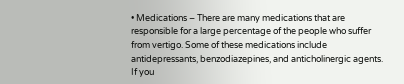• Medications – There are many medications that are responsible for a large percentage of the people who suffer from vertigo. Some of these medications include antidepressants, benzodiazepines, and anticholinergic agents. If you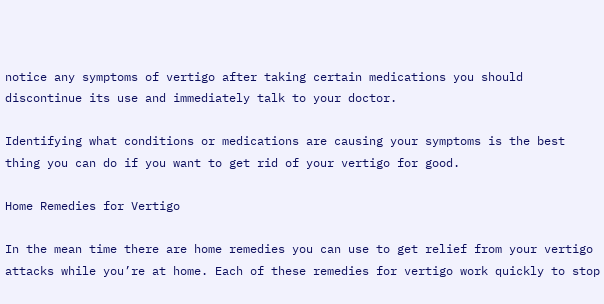notice any symptoms of vertigo after taking certain medications you should discontinue its use and immediately talk to your doctor.

Identifying what conditions or medications are causing your symptoms is the best thing you can do if you want to get rid of your vertigo for good.

Home Remedies for Vertigo

In the mean time there are home remedies you can use to get relief from your vertigo attacks while you’re at home. Each of these remedies for vertigo work quickly to stop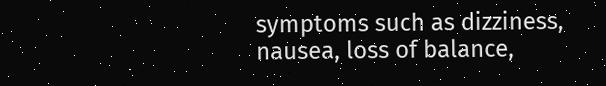symptoms such as dizziness, nausea, loss of balance,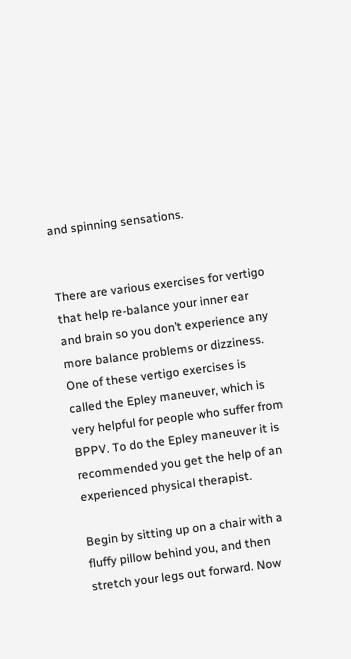and spinning sensations.


There are various exercises for vertigo that help re-balance your inner ear and brain so you don’t experience any more balance problems or dizziness. One of these vertigo exercises is called the Epley maneuver, which is very helpful for people who suffer from BPPV. To do the Epley maneuver it is recommended you get the help of an experienced physical therapist.

Begin by sitting up on a chair with a fluffy pillow behind you, and then stretch your legs out forward. Now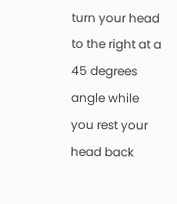turn your head to the right at a 45 degrees angle while you rest your head back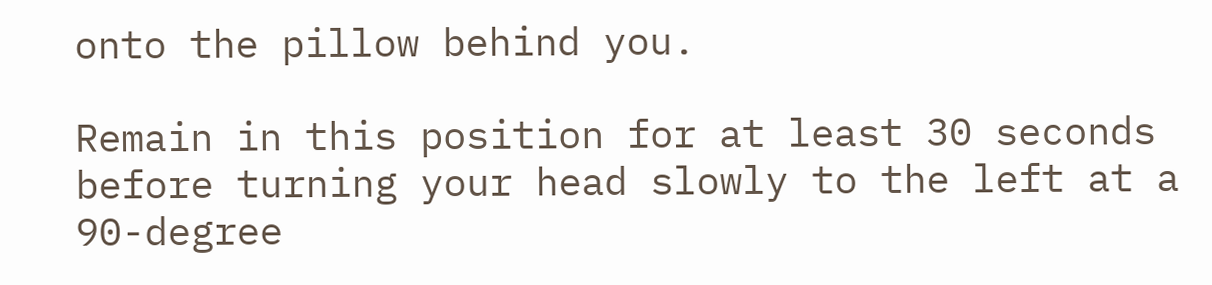onto the pillow behind you.

Remain in this position for at least 30 seconds before turning your head slowly to the left at a 90-degree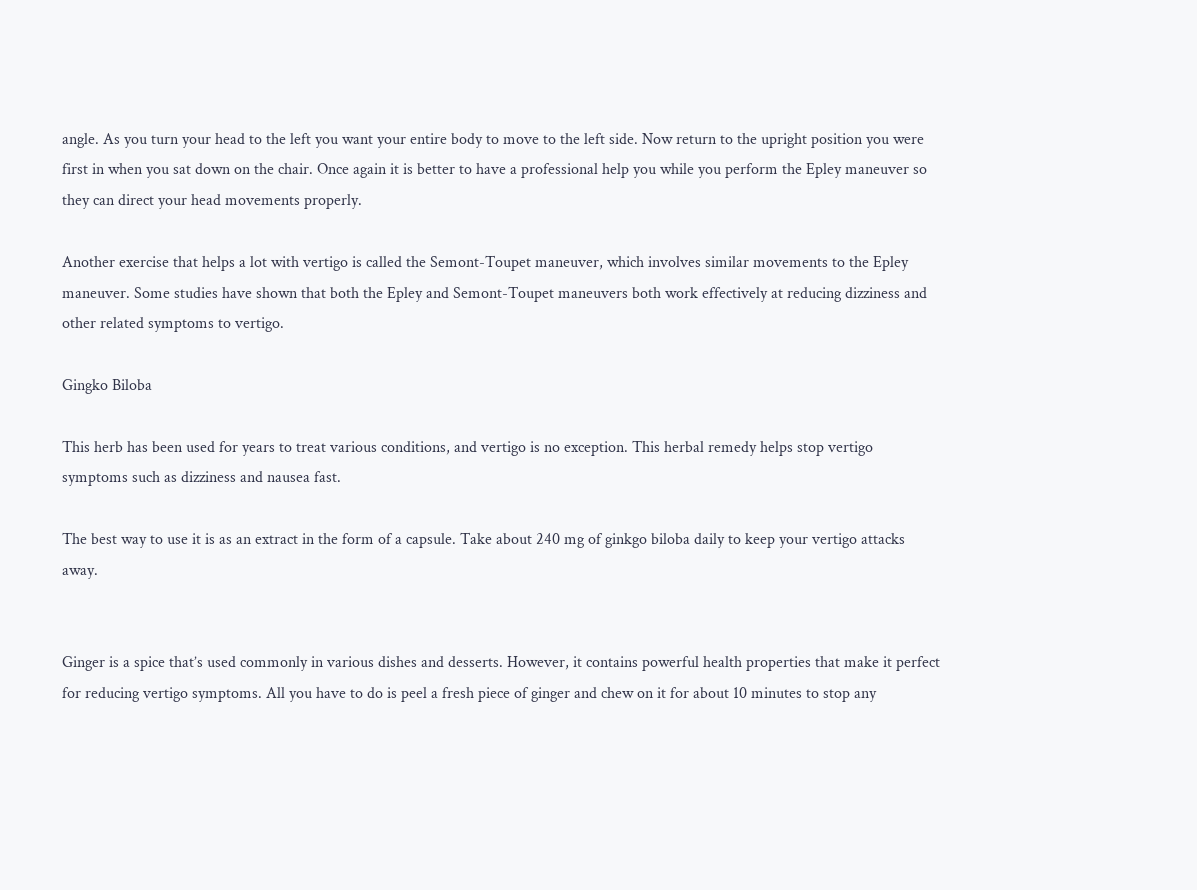angle. As you turn your head to the left you want your entire body to move to the left side. Now return to the upright position you were first in when you sat down on the chair. Once again it is better to have a professional help you while you perform the Epley maneuver so they can direct your head movements properly.

Another exercise that helps a lot with vertigo is called the Semont-Toupet maneuver, which involves similar movements to the Epley maneuver. Some studies have shown that both the Epley and Semont-Toupet maneuvers both work effectively at reducing dizziness and other related symptoms to vertigo.

Gingko Biloba

This herb has been used for years to treat various conditions, and vertigo is no exception. This herbal remedy helps stop vertigo symptoms such as dizziness and nausea fast.

The best way to use it is as an extract in the form of a capsule. Take about 240 mg of ginkgo biloba daily to keep your vertigo attacks away.


Ginger is a spice that’s used commonly in various dishes and desserts. However, it contains powerful health properties that make it perfect for reducing vertigo symptoms. All you have to do is peel a fresh piece of ginger and chew on it for about 10 minutes to stop any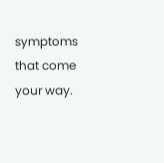symptoms that come your way.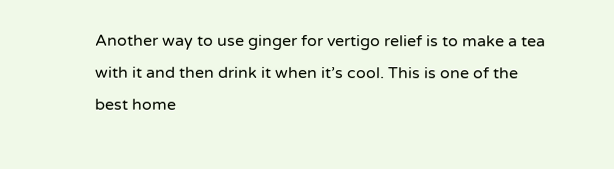Another way to use ginger for vertigo relief is to make a tea with it and then drink it when it’s cool. This is one of the best home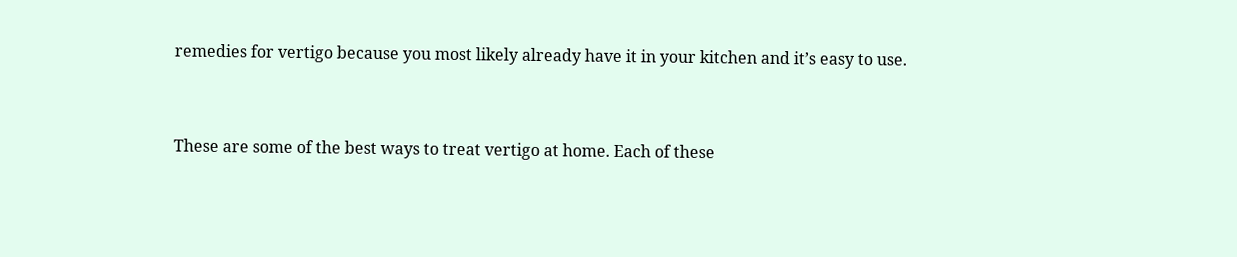remedies for vertigo because you most likely already have it in your kitchen and it’s easy to use.


These are some of the best ways to treat vertigo at home. Each of these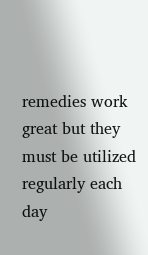remedies work great but they must be utilized regularly each day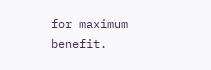for maximum benefit.